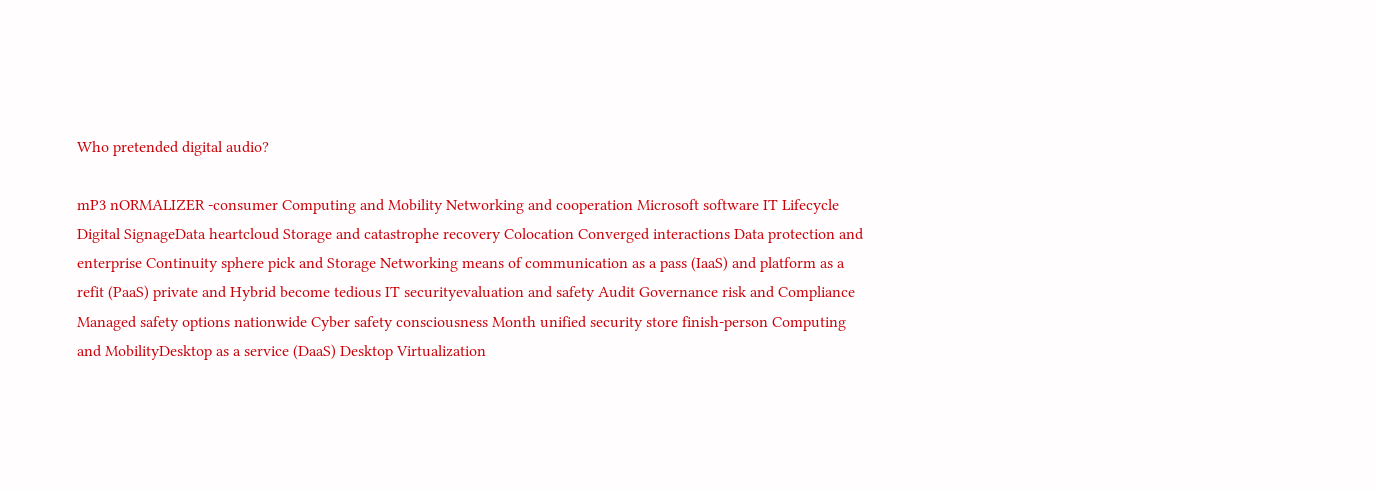Who pretended digital audio?

mP3 nORMALIZER -consumer Computing and Mobility Networking and cooperation Microsoft software IT Lifecycle Digital SignageData heartcloud Storage and catastrophe recovery Colocation Converged interactions Data protection and enterprise Continuity sphere pick and Storage Networking means of communication as a pass (IaaS) and platform as a refit (PaaS) private and Hybrid become tedious IT securityevaluation and safety Audit Governance risk and Compliance Managed safety options nationwide Cyber safety consciousness Month unified security store finish-person Computing and MobilityDesktop as a service (DaaS) Desktop Virtualization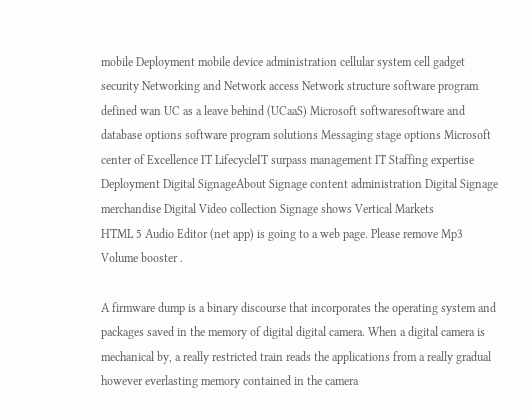mobile Deployment mobile device administration cellular system cell gadget security Networking and Network access Network structure software program defined wan UC as a leave behind (UCaaS) Microsoft softwaresoftware and database options software program solutions Messaging stage options Microsoft center of Excellence IT LifecycleIT surpass management IT Staffing expertise Deployment Digital SignageAbout Signage content administration Digital Signage merchandise Digital Video collection Signage shows Vertical Markets
HTML 5 Audio Editor (net app) is going to a web page. Please remove Mp3 Volume booster .

A firmware dump is a binary discourse that incorporates the operating system and packages saved in the memory of digital digital camera. When a digital camera is mechanical by, a really restricted train reads the applications from a really gradual however everlasting memory contained in the camera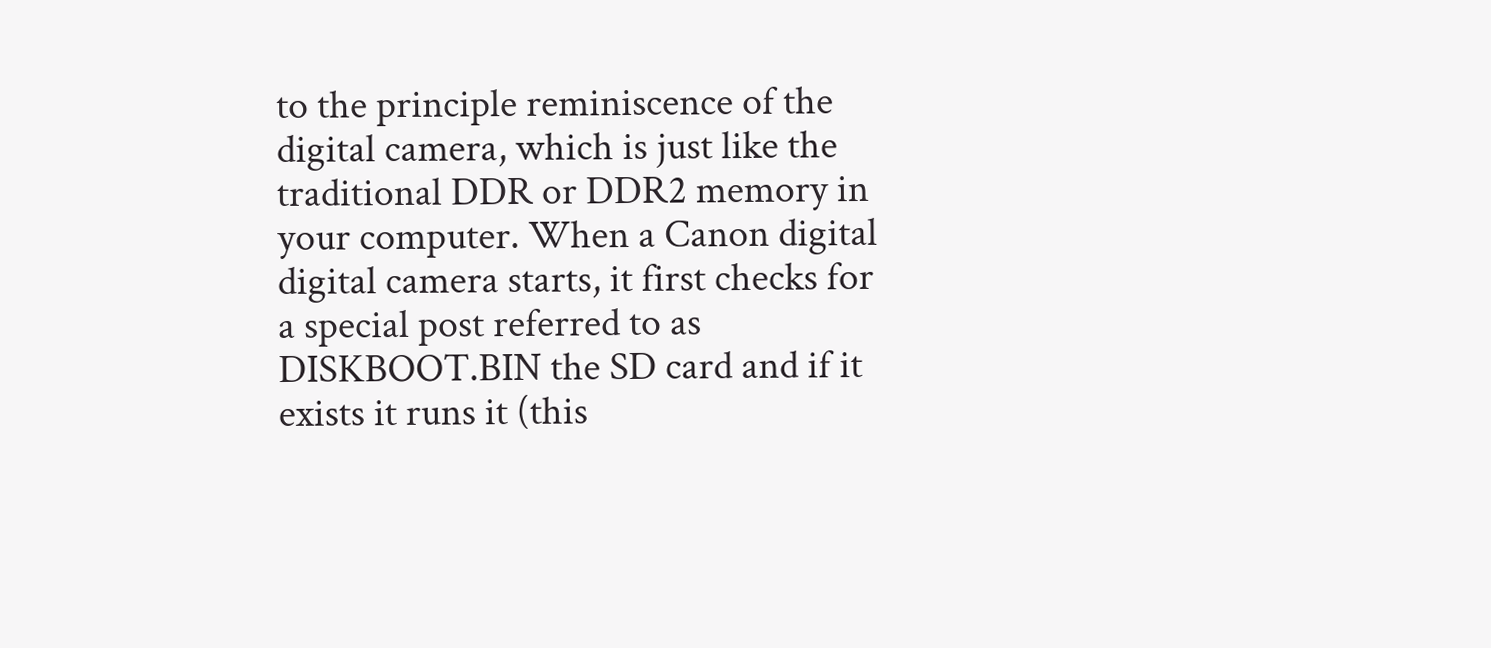to the principle reminiscence of the digital camera, which is just like the traditional DDR or DDR2 memory in your computer. When a Canon digital digital camera starts, it first checks for a special post referred to as DISKBOOT.BIN the SD card and if it exists it runs it (this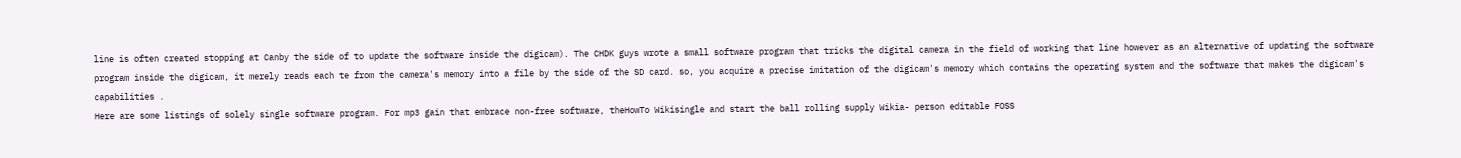line is often created stopping at Canby the side of to update the software inside the digicam). The CHDK guys wrote a small software program that tricks the digital camera in the field of working that line however as an alternative of updating the software program inside the digicam, it merely reads each te from the camera's memory into a file by the side of the SD card. so, you acquire a precise imitation of the digicam's memory which contains the operating system and the software that makes the digicam's capabilities .
Here are some listings of solely single software program. For mp3 gain that embrace non-free software, theHowTo Wikisingle and start the ball rolling supply Wikia- person editable FOSS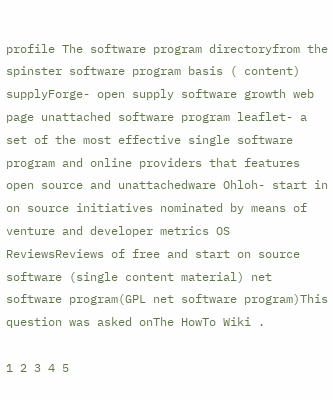profile The software program directoryfrom the spinster software program basis ( content) supplyForge- open supply software growth web page unattached software program leaflet- a set of the most effective single software program and online providers that features open source and unattachedware Ohloh- start in on source initiatives nominated by means of venture and developer metrics OS ReviewsReviews of free and start on source software (single content material) net software program(GPL net software program)This question was asked onThe HowTo Wiki .

1 2 3 4 5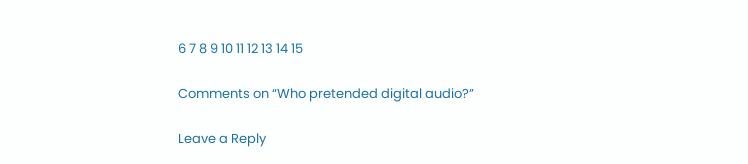6 7 8 9 10 11 12 13 14 15

Comments on “Who pretended digital audio?”

Leave a Reply